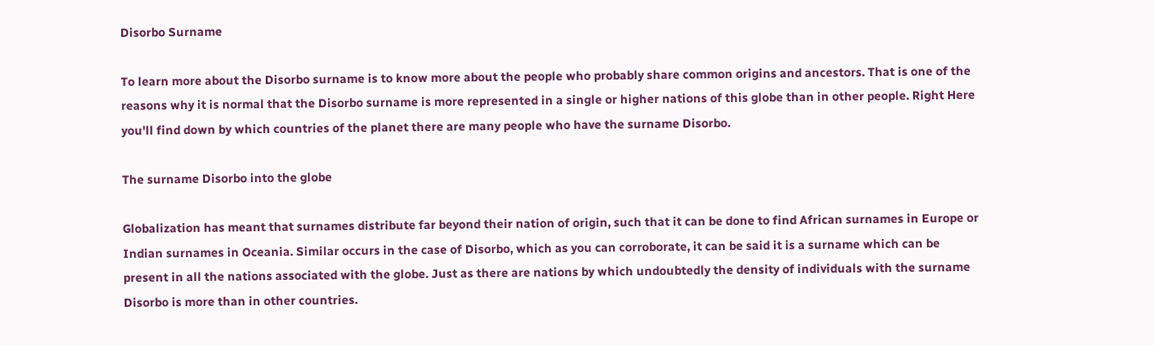Disorbo Surname

To learn more about the Disorbo surname is to know more about the people who probably share common origins and ancestors. That is one of the reasons why it is normal that the Disorbo surname is more represented in a single or higher nations of this globe than in other people. Right Here you'll find down by which countries of the planet there are many people who have the surname Disorbo.

The surname Disorbo into the globe

Globalization has meant that surnames distribute far beyond their nation of origin, such that it can be done to find African surnames in Europe or Indian surnames in Oceania. Similar occurs in the case of Disorbo, which as you can corroborate, it can be said it is a surname which can be present in all the nations associated with the globe. Just as there are nations by which undoubtedly the density of individuals with the surname Disorbo is more than in other countries.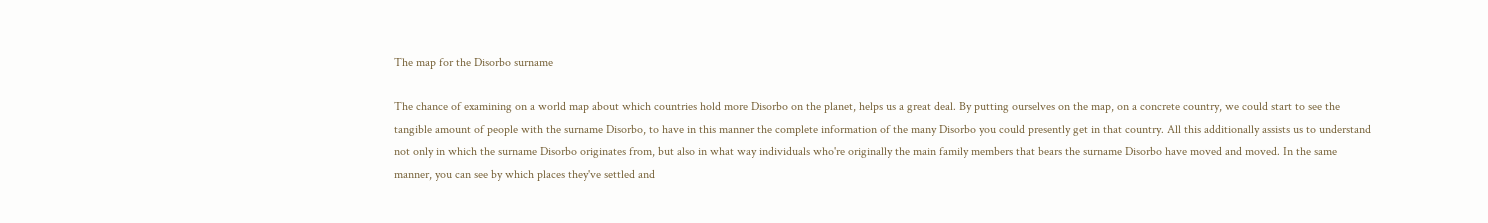The map for the Disorbo surname

The chance of examining on a world map about which countries hold more Disorbo on the planet, helps us a great deal. By putting ourselves on the map, on a concrete country, we could start to see the tangible amount of people with the surname Disorbo, to have in this manner the complete information of the many Disorbo you could presently get in that country. All this additionally assists us to understand not only in which the surname Disorbo originates from, but also in what way individuals who're originally the main family members that bears the surname Disorbo have moved and moved. In the same manner, you can see by which places they've settled and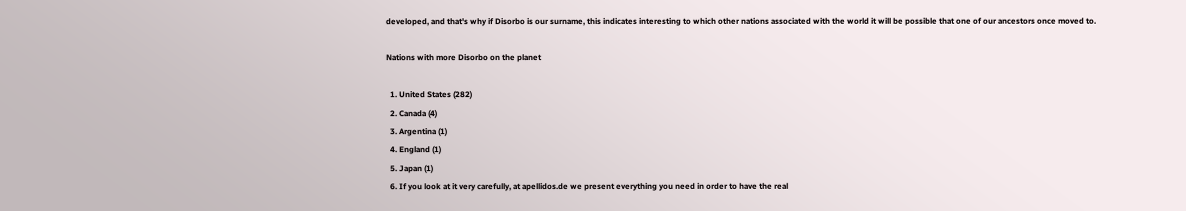developed, and that's why if Disorbo is our surname, this indicates interesting to which other nations associated with the world it will be possible that one of our ancestors once moved to.

Nations with more Disorbo on the planet

  1. United States (282)
  2. Canada (4)
  3. Argentina (1)
  4. England (1)
  5. Japan (1)
  6. If you look at it very carefully, at apellidos.de we present everything you need in order to have the real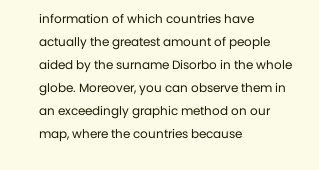information of which countries have actually the greatest amount of people aided by the surname Disorbo in the whole globe. Moreover, you can observe them in an exceedingly graphic method on our map, where the countries because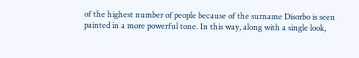of the highest number of people because of the surname Disorbo is seen painted in a more powerful tone. In this way, along with a single look,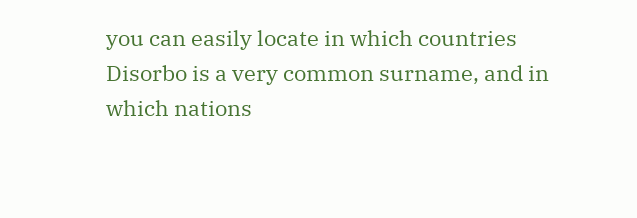you can easily locate in which countries Disorbo is a very common surname, and in which nations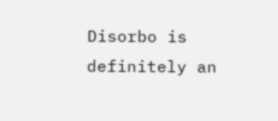Disorbo is definitely an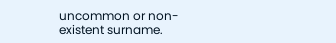uncommon or non-existent surname.